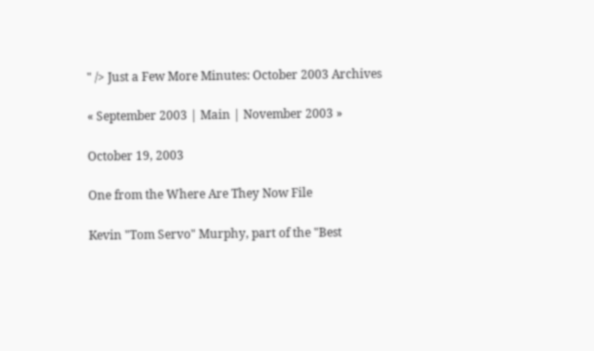" /> Just a Few More Minutes: October 2003 Archives

« September 2003 | Main | November 2003 »

October 19, 2003

One from the Where Are They Now File

Kevin "Tom Servo" Murphy, part of the "Best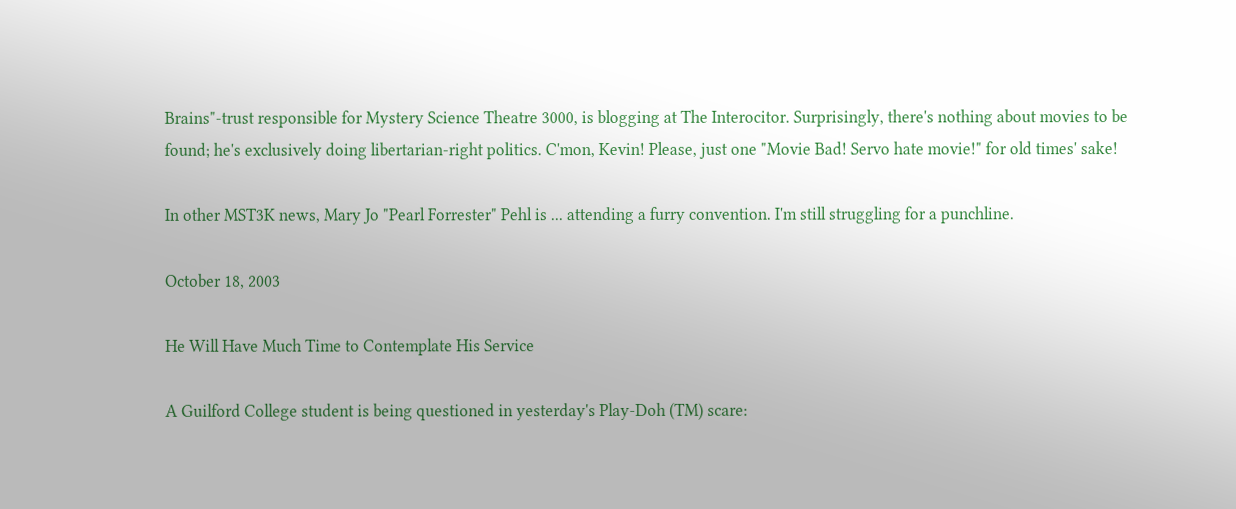Brains"-trust responsible for Mystery Science Theatre 3000, is blogging at The Interocitor. Surprisingly, there's nothing about movies to be found; he's exclusively doing libertarian-right politics. C'mon, Kevin! Please, just one "Movie Bad! Servo hate movie!" for old times' sake!

In other MST3K news, Mary Jo "Pearl Forrester" Pehl is ... attending a furry convention. I'm still struggling for a punchline.

October 18, 2003

He Will Have Much Time to Contemplate His Service

A Guilford College student is being questioned in yesterday's Play-Doh (TM) scare: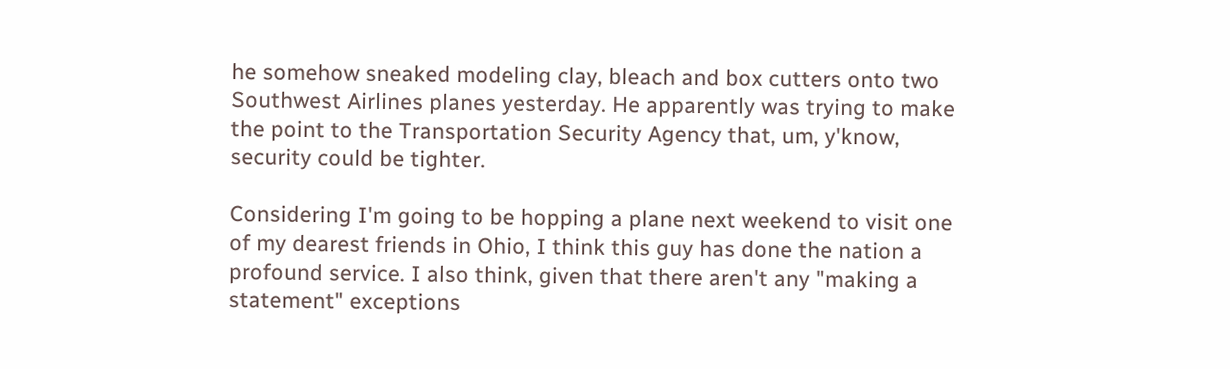he somehow sneaked modeling clay, bleach and box cutters onto two Southwest Airlines planes yesterday. He apparently was trying to make the point to the Transportation Security Agency that, um, y'know, security could be tighter.

Considering I'm going to be hopping a plane next weekend to visit one of my dearest friends in Ohio, I think this guy has done the nation a profound service. I also think, given that there aren't any "making a statement" exceptions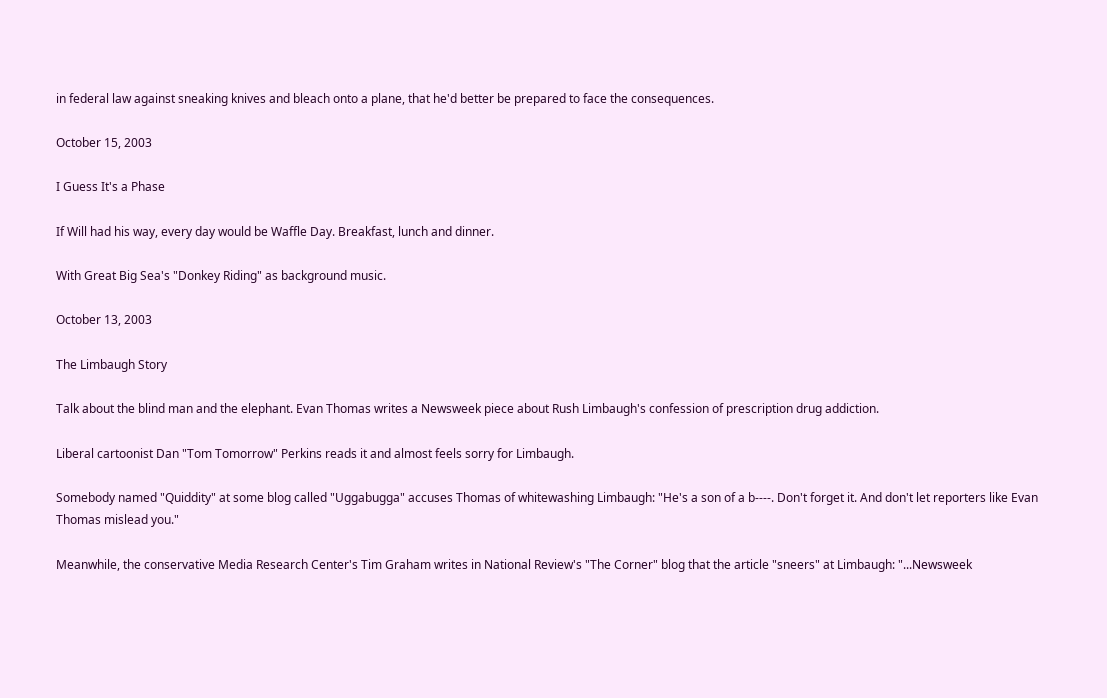in federal law against sneaking knives and bleach onto a plane, that he'd better be prepared to face the consequences.

October 15, 2003

I Guess It's a Phase

If Will had his way, every day would be Waffle Day. Breakfast, lunch and dinner.

With Great Big Sea's "Donkey Riding" as background music.

October 13, 2003

The Limbaugh Story

Talk about the blind man and the elephant. Evan Thomas writes a Newsweek piece about Rush Limbaugh's confession of prescription drug addiction.

Liberal cartoonist Dan "Tom Tomorrow" Perkins reads it and almost feels sorry for Limbaugh.

Somebody named "Quiddity" at some blog called "Uggabugga" accuses Thomas of whitewashing Limbaugh: "He's a son of a b----. Don't forget it. And don't let reporters like Evan Thomas mislead you."

Meanwhile, the conservative Media Research Center's Tim Graham writes in National Review's "The Corner" blog that the article "sneers" at Limbaugh: "...Newsweek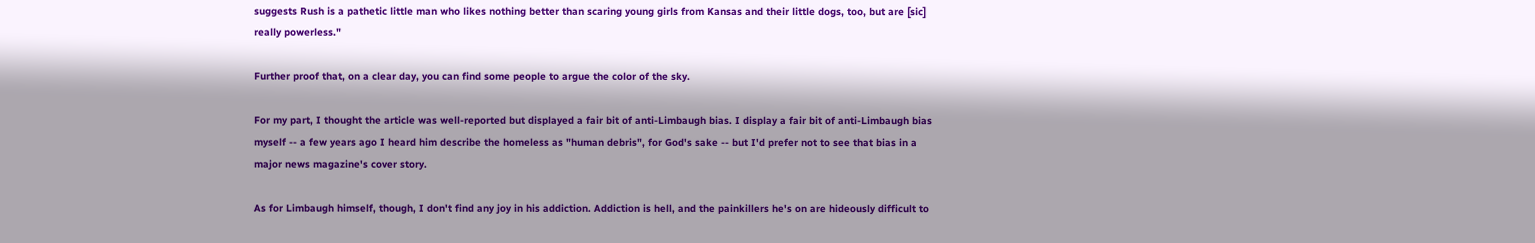suggests Rush is a pathetic little man who likes nothing better than scaring young girls from Kansas and their little dogs, too, but are [sic] really powerless."

Further proof that, on a clear day, you can find some people to argue the color of the sky.

For my part, I thought the article was well-reported but displayed a fair bit of anti-Limbaugh bias. I display a fair bit of anti-Limbaugh bias myself -- a few years ago I heard him describe the homeless as "human debris", for God's sake -- but I'd prefer not to see that bias in a major news magazine's cover story.

As for Limbaugh himself, though, I don't find any joy in his addiction. Addiction is hell, and the painkillers he's on are hideously difficult to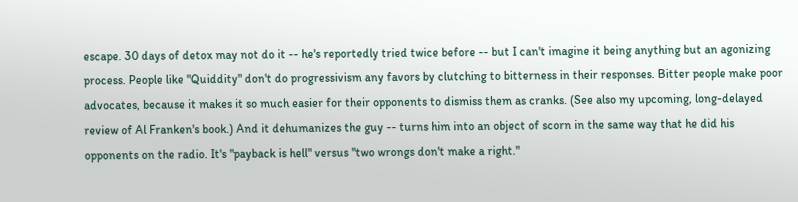escape. 30 days of detox may not do it -- he's reportedly tried twice before -- but I can't imagine it being anything but an agonizing process. People like "Quiddity" don't do progressivism any favors by clutching to bitterness in their responses. Bitter people make poor advocates, because it makes it so much easier for their opponents to dismiss them as cranks. (See also my upcoming, long-delayed review of Al Franken's book.) And it dehumanizes the guy -- turns him into an object of scorn in the same way that he did his opponents on the radio. It's "payback is hell" versus "two wrongs don't make a right."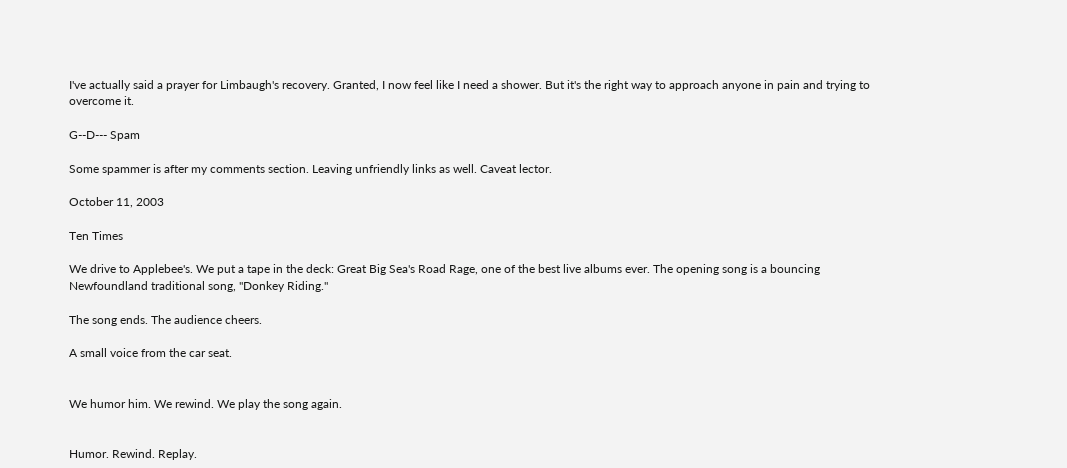I've actually said a prayer for Limbaugh's recovery. Granted, I now feel like I need a shower. But it's the right way to approach anyone in pain and trying to overcome it.

G--D--- Spam

Some spammer is after my comments section. Leaving unfriendly links as well. Caveat lector.

October 11, 2003

Ten Times

We drive to Applebee's. We put a tape in the deck: Great Big Sea's Road Rage, one of the best live albums ever. The opening song is a bouncing Newfoundland traditional song, "Donkey Riding."

The song ends. The audience cheers.

A small voice from the car seat.


We humor him. We rewind. We play the song again.


Humor. Rewind. Replay.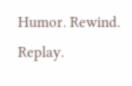Humor. Rewind. Replay.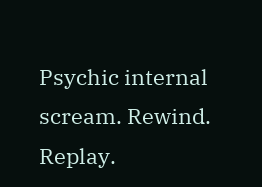Psychic internal scream. Rewind. Replay.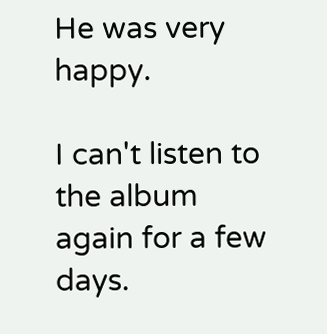He was very happy.

I can't listen to the album again for a few days.